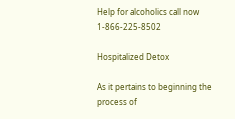Help for alcoholics call now 1-866-225-8502

Hospitalized Detox

As it pertains to beginning the process of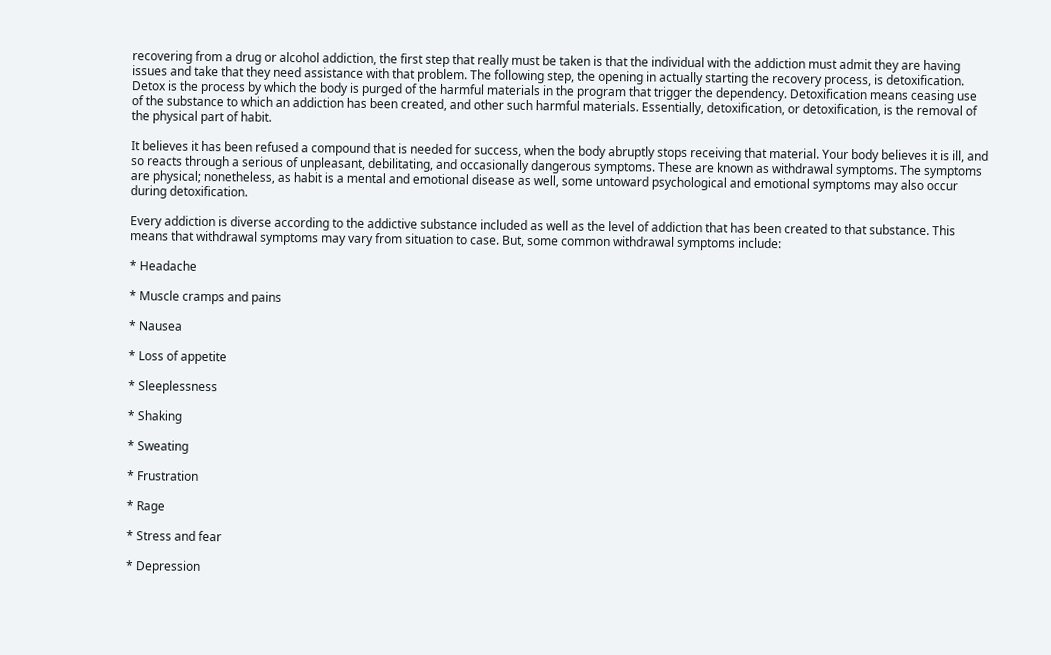recovering from a drug or alcohol addiction, the first step that really must be taken is that the individual with the addiction must admit they are having issues and take that they need assistance with that problem. The following step, the opening in actually starting the recovery process, is detoxification. Detox is the process by which the body is purged of the harmful materials in the program that trigger the dependency. Detoxification means ceasing use of the substance to which an addiction has been created, and other such harmful materials. Essentially, detoxification, or detoxification, is the removal of the physical part of habit.

It believes it has been refused a compound that is needed for success, when the body abruptly stops receiving that material. Your body believes it is ill, and so reacts through a serious of unpleasant, debilitating, and occasionally dangerous symptoms. These are known as withdrawal symptoms. The symptoms are physical; nonetheless, as habit is a mental and emotional disease as well, some untoward psychological and emotional symptoms may also occur during detoxification.

Every addiction is diverse according to the addictive substance included as well as the level of addiction that has been created to that substance. This means that withdrawal symptoms may vary from situation to case. But, some common withdrawal symptoms include:

* Headache

* Muscle cramps and pains

* Nausea

* Loss of appetite

* Sleeplessness

* Shaking

* Sweating

* Frustration

* Rage

* Stress and fear

* Depression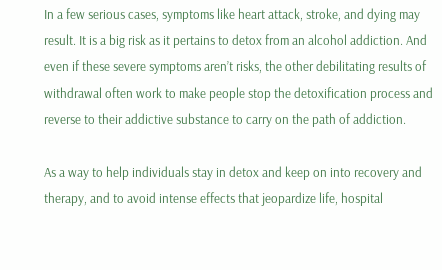In a few serious cases, symptoms like heart attack, stroke, and dying may result. It is a big risk as it pertains to detox from an alcohol addiction. And even if these severe symptoms aren’t risks, the other debilitating results of withdrawal often work to make people stop the detoxification process and reverse to their addictive substance to carry on the path of addiction.

As a way to help individuals stay in detox and keep on into recovery and therapy, and to avoid intense effects that jeopardize life, hospital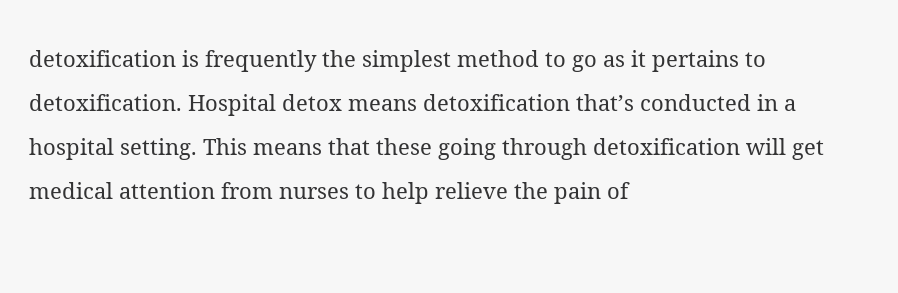detoxification is frequently the simplest method to go as it pertains to detoxification. Hospital detox means detoxification that’s conducted in a hospital setting. This means that these going through detoxification will get medical attention from nurses to help relieve the pain of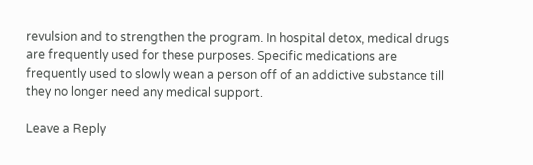revulsion and to strengthen the program. In hospital detox, medical drugs are frequently used for these purposes. Specific medications are frequently used to slowly wean a person off of an addictive substance till they no longer need any medical support.

Leave a Reply